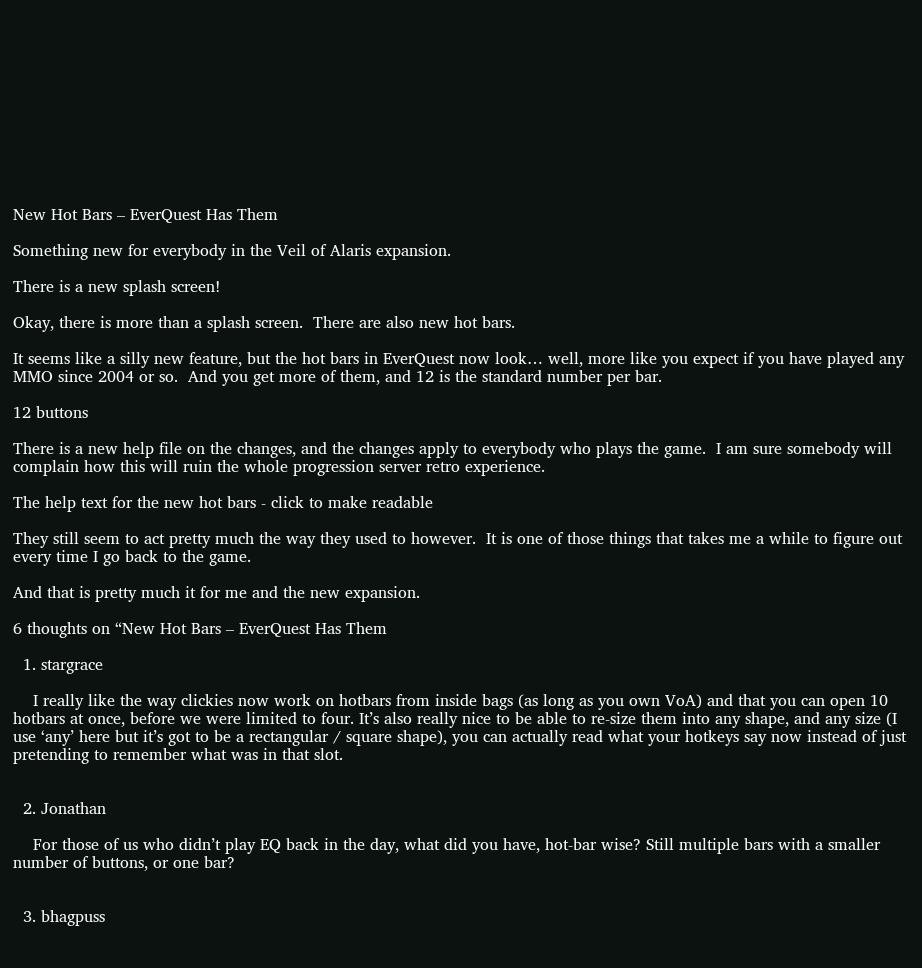New Hot Bars – EverQuest Has Them

Something new for everybody in the Veil of Alaris expansion.

There is a new splash screen!

Okay, there is more than a splash screen.  There are also new hot bars.

It seems like a silly new feature, but the hot bars in EverQuest now look… well, more like you expect if you have played any MMO since 2004 or so.  And you get more of them, and 12 is the standard number per bar.

12 buttons

There is a new help file on the changes, and the changes apply to everybody who plays the game.  I am sure somebody will complain how this will ruin the whole progression server retro experience.

The help text for the new hot bars - click to make readable

They still seem to act pretty much the way they used to however.  It is one of those things that takes me a while to figure out every time I go back to the game.

And that is pretty much it for me and the new expansion.

6 thoughts on “New Hot Bars – EverQuest Has Them

  1. stargrace

    I really like the way clickies now work on hotbars from inside bags (as long as you own VoA) and that you can open 10 hotbars at once, before we were limited to four. It’s also really nice to be able to re-size them into any shape, and any size (I use ‘any’ here but it’s got to be a rectangular / square shape), you can actually read what your hotkeys say now instead of just pretending to remember what was in that slot.


  2. Jonathan

    For those of us who didn’t play EQ back in the day, what did you have, hot-bar wise? Still multiple bars with a smaller number of buttons, or one bar?


  3. bhagpuss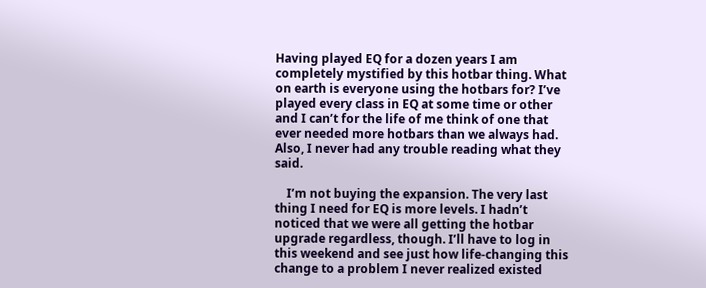Having played EQ for a dozen years I am completely mystified by this hotbar thing. What on earth is everyone using the hotbars for? I’ve played every class in EQ at some time or other and I can’t for the life of me think of one that ever needed more hotbars than we always had. Also, I never had any trouble reading what they said.

    I’m not buying the expansion. The very last thing I need for EQ is more levels. I hadn’t noticed that we were all getting the hotbar upgrade regardless, though. I’ll have to log in this weekend and see just how life-changing this change to a problem I never realized existed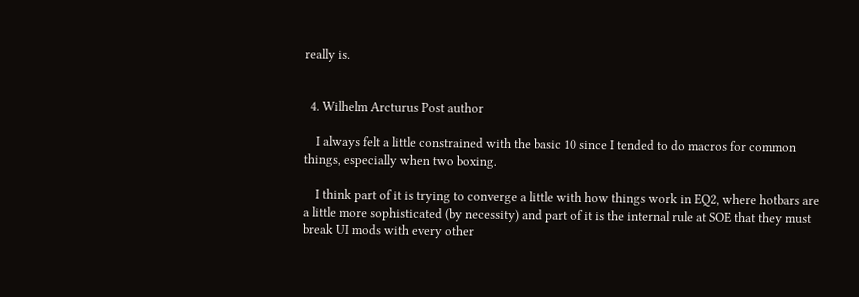really is.


  4. Wilhelm Arcturus Post author

    I always felt a little constrained with the basic 10 since I tended to do macros for common things, especially when two boxing.

    I think part of it is trying to converge a little with how things work in EQ2, where hotbars are a little more sophisticated (by necessity) and part of it is the internal rule at SOE that they must break UI mods with every other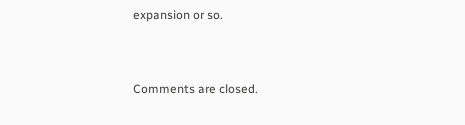expansion or so.


Comments are closed.